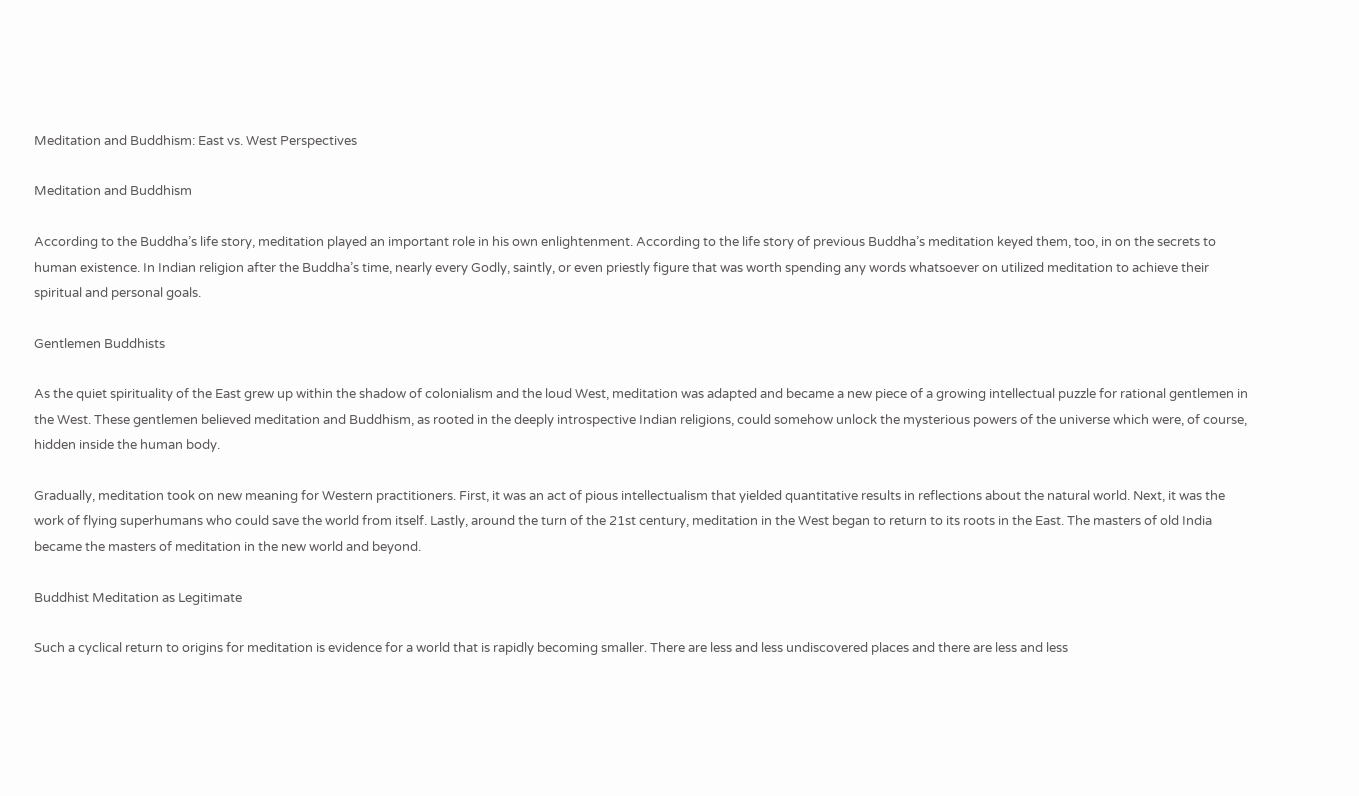Meditation and Buddhism: East vs. West Perspectives

Meditation and Buddhism

According to the Buddha’s life story, meditation played an important role in his own enlightenment. According to the life story of previous Buddha’s meditation keyed them, too, in on the secrets to human existence. In Indian religion after the Buddha’s time, nearly every Godly, saintly, or even priestly figure that was worth spending any words whatsoever on utilized meditation to achieve their spiritual and personal goals.

Gentlemen Buddhists

As the quiet spirituality of the East grew up within the shadow of colonialism and the loud West, meditation was adapted and became a new piece of a growing intellectual puzzle for rational gentlemen in the West. These gentlemen believed meditation and Buddhism, as rooted in the deeply introspective Indian religions, could somehow unlock the mysterious powers of the universe which were, of course, hidden inside the human body.

Gradually, meditation took on new meaning for Western practitioners. First, it was an act of pious intellectualism that yielded quantitative results in reflections about the natural world. Next, it was the work of flying superhumans who could save the world from itself. Lastly, around the turn of the 21st century, meditation in the West began to return to its roots in the East. The masters of old India became the masters of meditation in the new world and beyond.

Buddhist Meditation as Legitimate

Such a cyclical return to origins for meditation is evidence for a world that is rapidly becoming smaller. There are less and less undiscovered places and there are less and less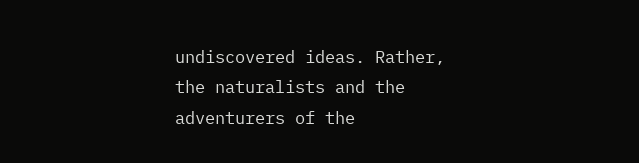undiscovered ideas. Rather, the naturalists and the adventurers of the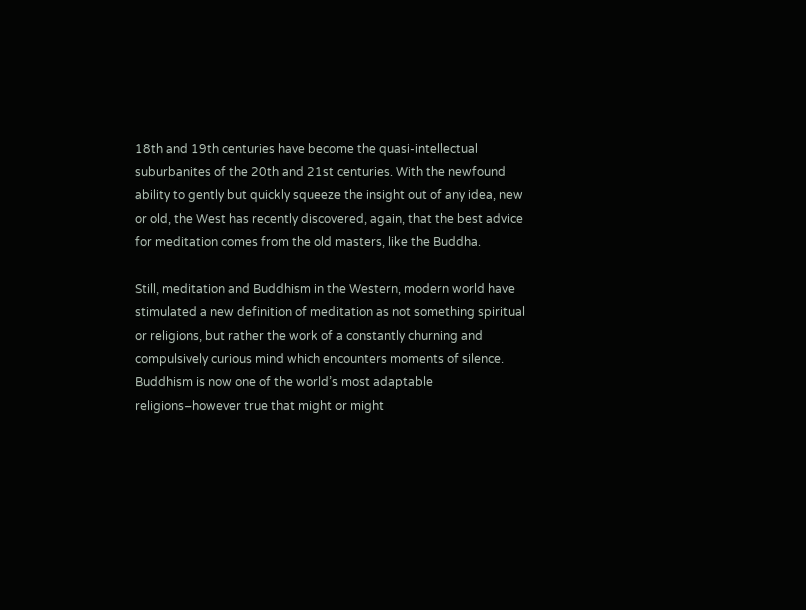18th and 19th centuries have become the quasi-intellectual suburbanites of the 20th and 21st centuries. With the newfound ability to gently but quickly squeeze the insight out of any idea, new or old, the West has recently discovered, again, that the best advice for meditation comes from the old masters, like the Buddha.

Still, meditation and Buddhism in the Western, modern world have stimulated a new definition of meditation as not something spiritual or religions, but rather the work of a constantly churning and compulsively curious mind which encounters moments of silence. Buddhism is now one of the world’s most adaptable religions–however true that might or might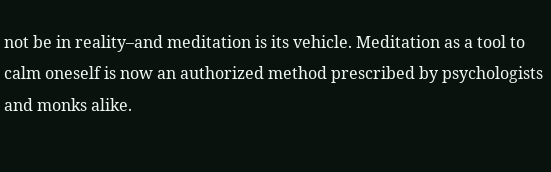not be in reality–and meditation is its vehicle. Meditation as a tool to calm oneself is now an authorized method prescribed by psychologists and monks alike.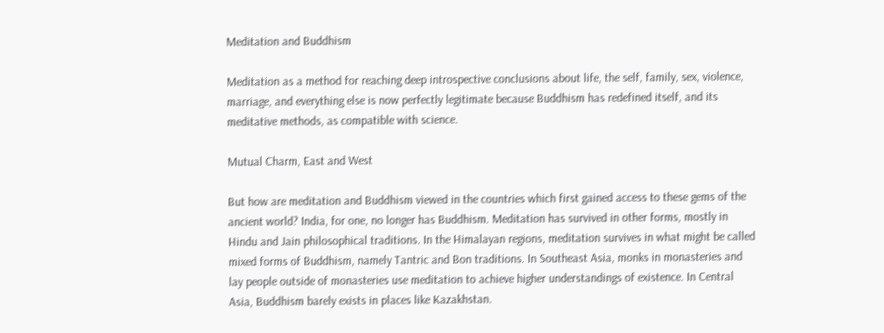Meditation and Buddhism

Meditation as a method for reaching deep introspective conclusions about life, the self, family, sex, violence, marriage, and everything else is now perfectly legitimate because Buddhism has redefined itself, and its meditative methods, as compatible with science.

Mutual Charm, East and West

But how are meditation and Buddhism viewed in the countries which first gained access to these gems of the ancient world? India, for one, no longer has Buddhism. Meditation has survived in other forms, mostly in Hindu and Jain philosophical traditions. In the Himalayan regions, meditation survives in what might be called mixed forms of Buddhism, namely Tantric and Bon traditions. In Southeast Asia, monks in monasteries and lay people outside of monasteries use meditation to achieve higher understandings of existence. In Central Asia, Buddhism barely exists in places like Kazakhstan.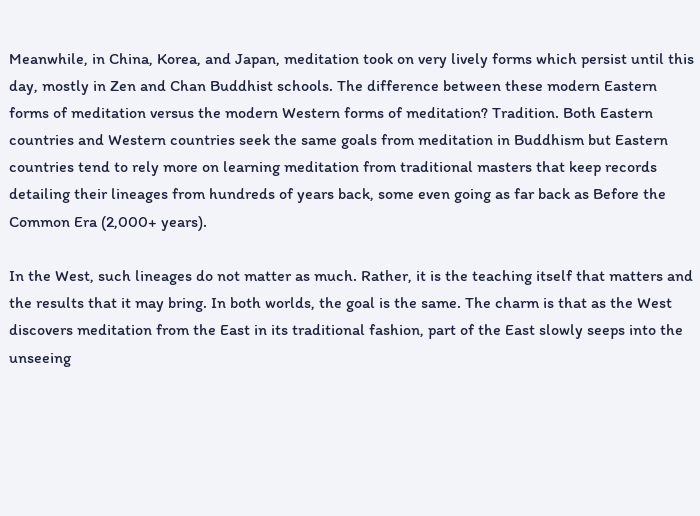Meanwhile, in China, Korea, and Japan, meditation took on very lively forms which persist until this day, mostly in Zen and Chan Buddhist schools. The difference between these modern Eastern forms of meditation versus the modern Western forms of meditation? Tradition. Both Eastern countries and Western countries seek the same goals from meditation in Buddhism but Eastern countries tend to rely more on learning meditation from traditional masters that keep records detailing their lineages from hundreds of years back, some even going as far back as Before the Common Era (2,000+ years).

In the West, such lineages do not matter as much. Rather, it is the teaching itself that matters and the results that it may bring. In both worlds, the goal is the same. The charm is that as the West discovers meditation from the East in its traditional fashion, part of the East slowly seeps into the unseeing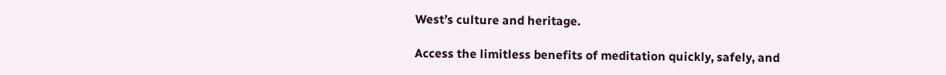West’s culture and heritage.

Access the limitless benefits of meditation quickly, safely, and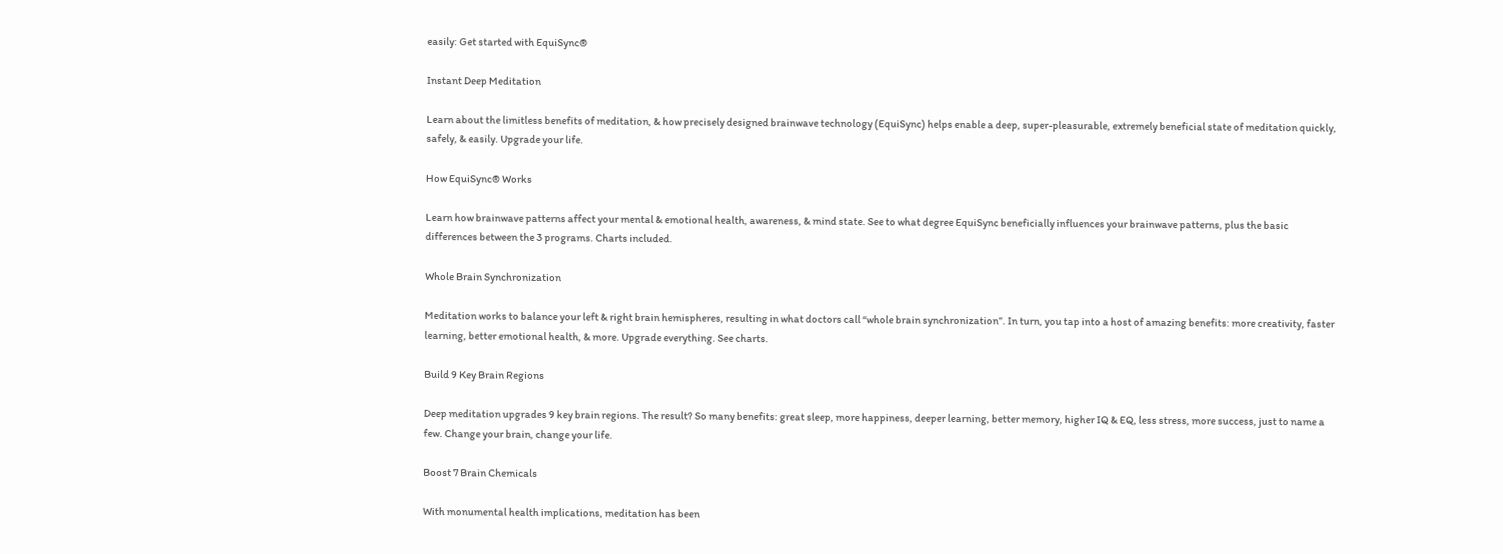easily: Get started with EquiSync®

Instant Deep Meditation

Learn about the limitless benefits of meditation, & how precisely designed brainwave technology (EquiSync) helps enable a deep, super-pleasurable, extremely beneficial state of meditation quickly, safely, & easily. Upgrade your life.

How EquiSync® Works

Learn how brainwave patterns affect your mental & emotional health, awareness, & mind state. See to what degree EquiSync beneficially influences your brainwave patterns, plus the basic differences between the 3 programs. Charts included.

Whole Brain Synchronization

Meditation works to balance your left & right brain hemispheres, resulting in what doctors call “whole brain synchronization”. In turn, you tap into a host of amazing benefits: more creativity, faster learning, better emotional health, & more. Upgrade everything. See charts.

Build 9 Key Brain Regions

Deep meditation upgrades 9 key brain regions. The result? So many benefits: great sleep, more happiness, deeper learning, better memory, higher IQ & EQ, less stress, more success, just to name a few. Change your brain, change your life.

Boost 7 Brain Chemicals

With monumental health implications, meditation has been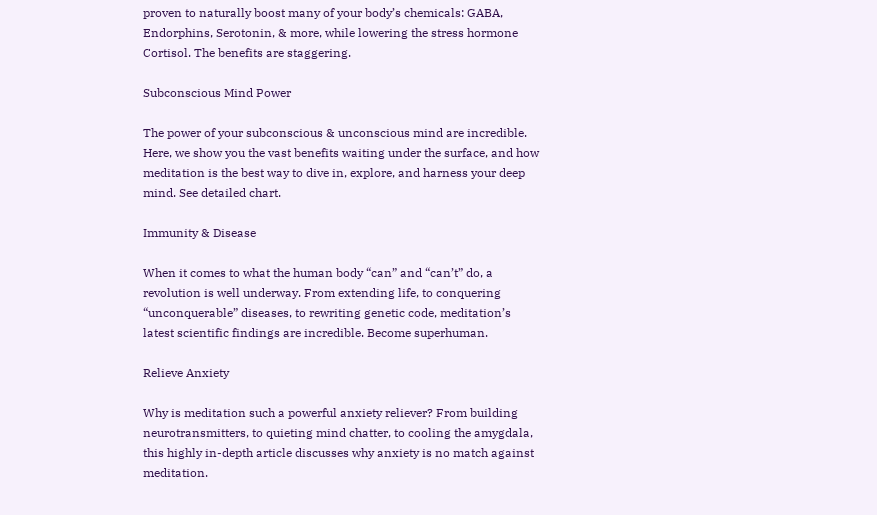proven to naturally boost many of your body’s chemicals: GABA, Endorphins, Serotonin, & more, while lowering the stress hormone Cortisol. The benefits are staggering.

Subconscious Mind Power

The power of your subconscious & unconscious mind are incredible. Here, we show you the vast benefits waiting under the surface, and how meditation is the best way to dive in, explore, and harness your deep mind. See detailed chart.

Immunity & Disease

When it comes to what the human body “can” and “can’t” do, a revolution is well underway. From extending life, to conquering “unconquerable” diseases, to rewriting genetic code, meditation’s latest scientific findings are incredible. Become superhuman.

Relieve Anxiety

Why is meditation such a powerful anxiety reliever? From building neurotransmitters, to quieting mind chatter, to cooling the amygdala, this highly in-depth article discusses why anxiety is no match against meditation.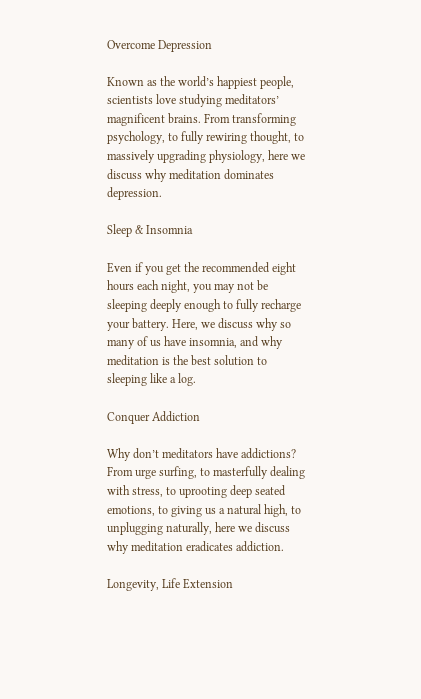Overcome Depression

Known as the world’s happiest people, scientists love studying meditators’ magnificent brains. From transforming psychology, to fully rewiring thought, to massively upgrading physiology, here we discuss why meditation dominates depression.

Sleep & Insomnia

Even if you get the recommended eight hours each night, you may not be sleeping deeply enough to fully recharge your battery. Here, we discuss why so many of us have insomnia, and why meditation is the best solution to sleeping like a log.

Conquer Addiction

Why don’t meditators have addictions? From urge surfing, to masterfully dealing with stress, to uprooting deep seated emotions, to giving us a natural high, to unplugging naturally, here we discuss why meditation eradicates addiction.

Longevity, Life Extension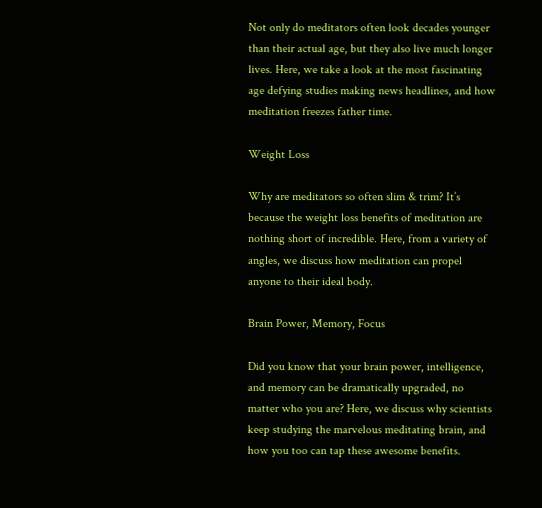Not only do meditators often look decades younger than their actual age, but they also live much longer lives. Here, we take a look at the most fascinating age defying studies making news headlines, and how meditation freezes father time.

Weight Loss

Why are meditators so often slim & trim? It’s because the weight loss benefits of meditation are nothing short of incredible. Here, from a variety of angles, we discuss how meditation can propel anyone to their ideal body.

Brain Power, Memory, Focus

Did you know that your brain power, intelligence, and memory can be dramatically upgraded, no matter who you are? Here, we discuss why scientists keep studying the marvelous meditating brain, and how you too can tap these awesome benefits.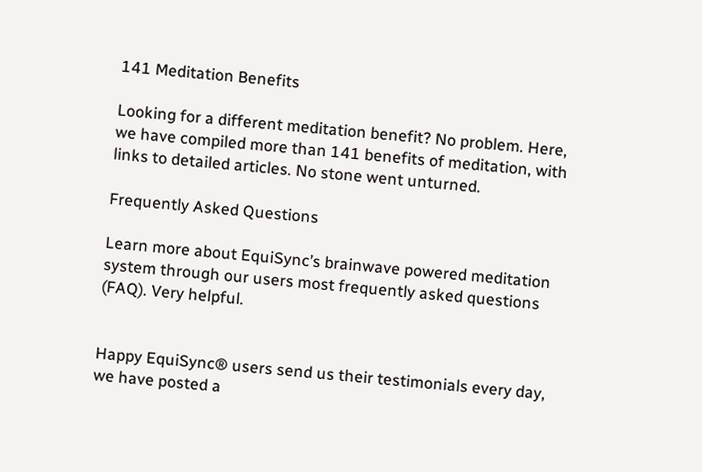141 Meditation Benefits

Looking for a different meditation benefit? No problem. Here, we have compiled more than 141 benefits of meditation, with links to detailed articles. No stone went unturned.

Frequently Asked Questions

Learn more about EquiSync’s brainwave powered meditation system through our users most frequently asked questions (FAQ). Very helpful.


Happy EquiSync® users send us their testimonials every day, we have posted a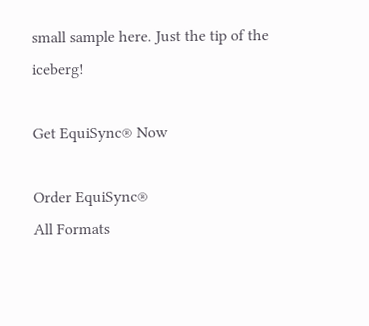small sample here. Just the tip of the iceberg!

Get EquiSync® Now

Order EquiSync®
All Formats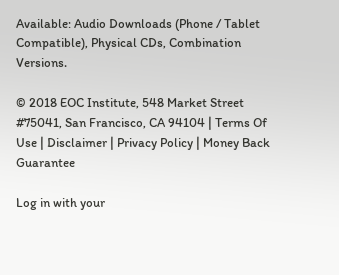Available: Audio Downloads (Phone / Tablet Compatible), Physical CDs, Combination Versions.

© 2018 EOC Institute, 548 Market Street #75041, San Francisco, CA 94104 | Terms Of Use | Disclaimer | Privacy Policy | Money Back Guarantee

Log in with your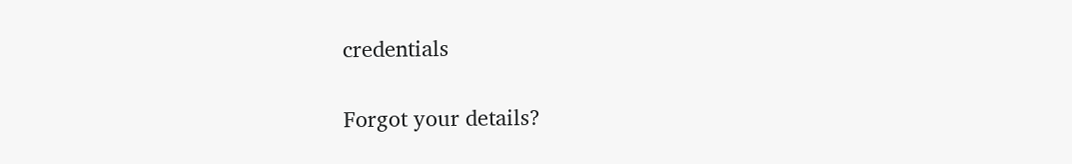credentials

Forgot your details?